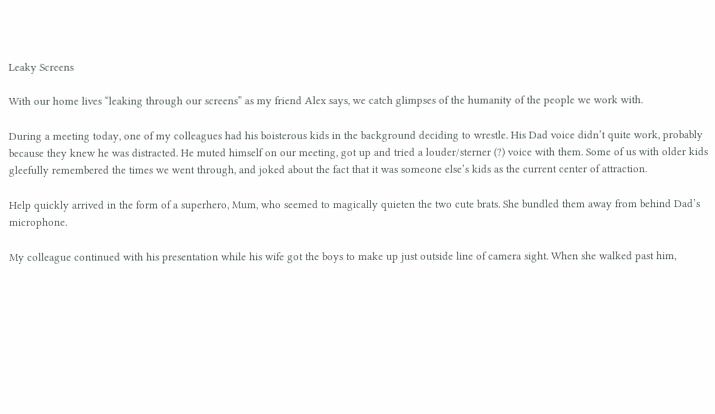Leaky Screens

With our home lives “leaking through our screens” as my friend Alex says, we catch glimpses of the humanity of the people we work with.

During a meeting today, one of my colleagues had his boisterous kids in the background deciding to wrestle. His Dad voice didn’t quite work, probably because they knew he was distracted. He muted himself on our meeting, got up and tried a louder/sterner (?) voice with them. Some of us with older kids gleefully remembered the times we went through, and joked about the fact that it was someone else’s kids as the current center of attraction.

Help quickly arrived in the form of a superhero, Mum, who seemed to magically quieten the two cute brats. She bundled them away from behind Dad’s microphone.

My colleague continued with his presentation while his wife got the boys to make up just outside line of camera sight. When she walked past him,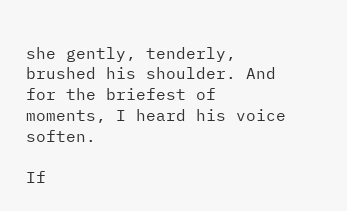she gently, tenderly, brushed his shoulder. And for the briefest of moments, I heard his voice soften.

If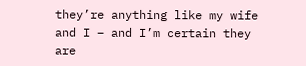they’re anything like my wife and I – and I’m certain they are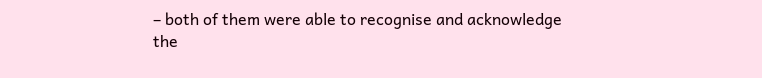– both of them were able to recognise and acknowledge the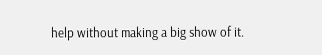help without making a big show of it.